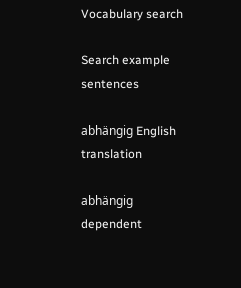Vocabulary search

Search example sentences

abhängig English translation

abhängig dependent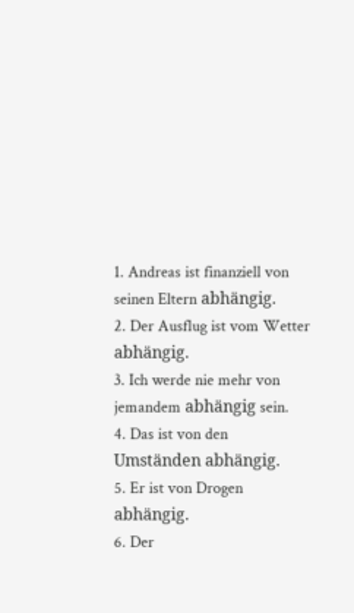1. Andreas ist finanziell von seinen Eltern abhängig.
2. Der Ausflug ist vom Wetter abhängig.
3. Ich werde nie mehr von jemandem abhängig sein.
4. Das ist von den Umständen abhängig.
5. Er ist von Drogen abhängig.
6. Der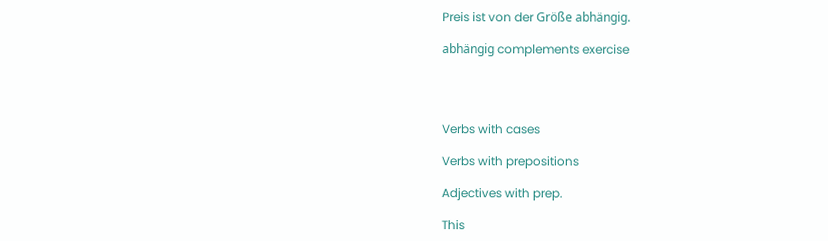Preis ist von der Größe abhängig.

abhängig complements exercise




Verbs with cases

Verbs with prepositions

Adjectives with prep.

This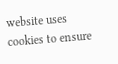website uses cookies to ensure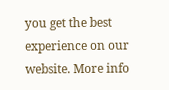you get the best experience on our website. More info